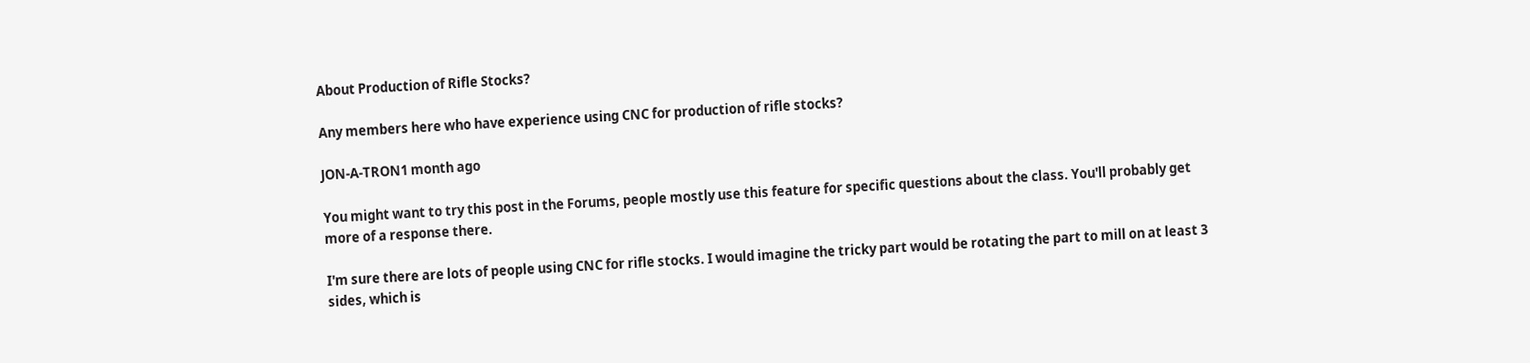About Production of Rifle Stocks?

Any members here who have experience using CNC for production of rifle stocks?

JON-A-TRON1 month ago

You might want to try this post in the Forums, people mostly use this feature for specific questions about the class. You'll probably get more of a response there.

I'm sure there are lots of people using CNC for rifle stocks. I would imagine the tricky part would be rotating the part to mill on at least 3 sides, which is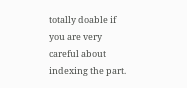totally doable if you are very careful about indexing the part.